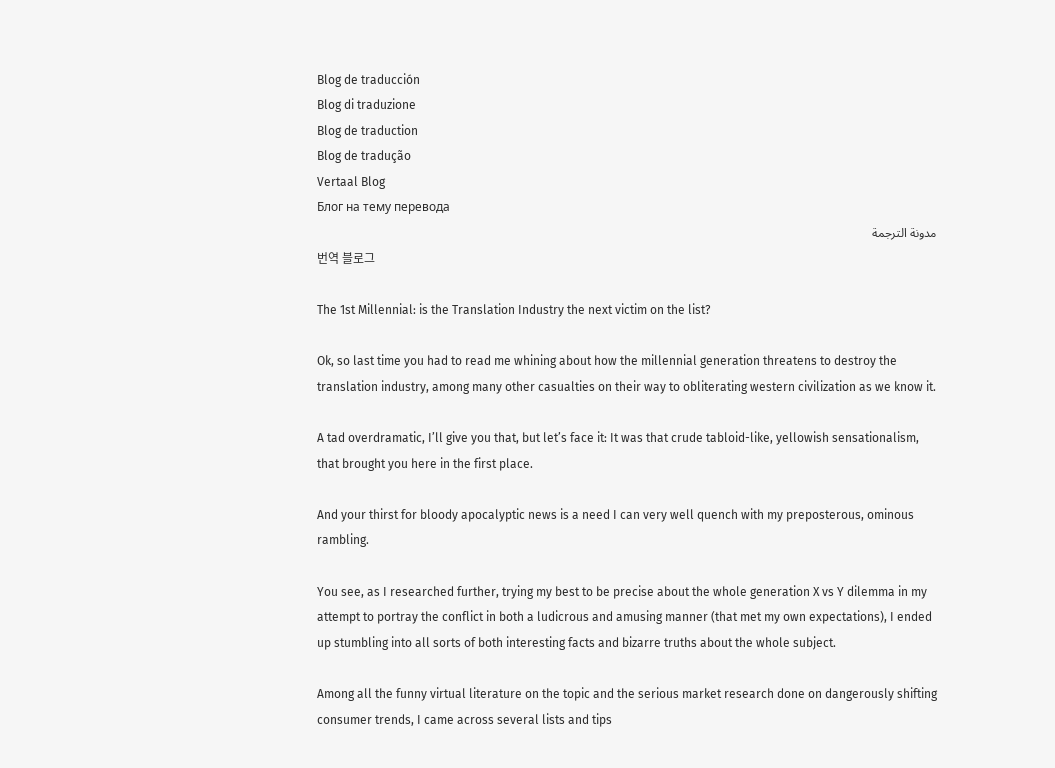Blog de traducción
Blog di traduzione
Blog de traduction
Blog de tradução
Vertaal Blog
Блог на тему перевода
مدونة الترجمة
번역 블로그

The 1st Millennial: is the Translation Industry the next victim on the list?

Ok, so last time you had to read me whining about how the millennial generation threatens to destroy the translation industry, among many other casualties on their way to obliterating western civilization as we know it.

A tad overdramatic, I’ll give you that, but let’s face it: It was that crude tabloid-like, yellowish sensationalism, that brought you here in the first place.

And your thirst for bloody apocalyptic news is a need I can very well quench with my preposterous, ominous rambling.

You see, as I researched further, trying my best to be precise about the whole generation X vs Y dilemma in my attempt to portray the conflict in both a ludicrous and amusing manner (that met my own expectations), I ended up stumbling into all sorts of both interesting facts and bizarre truths about the whole subject.

Among all the funny virtual literature on the topic and the serious market research done on dangerously shifting consumer trends, I came across several lists and tips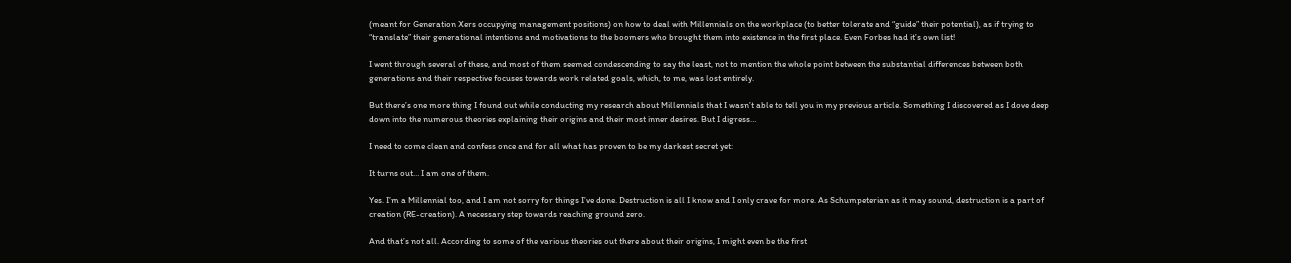(meant for Generation Xers occupying management positions) on how to deal with Millennials on the workplace (to better tolerate and “guide” their potential), as if trying to “translate” their generational intentions and motivations to the boomers who brought them into existence in the first place. Even Forbes had it’s own list!

I went through several of these, and most of them seemed condescending to say the least, not to mention the whole point between the substantial differences between both generations and their respective focuses towards work related goals, which, to me, was lost entirely.

But there’s one more thing I found out while conducting my research about Millennials that I wasn’t able to tell you in my previous article. Something I discovered as I dove deep down into the numerous theories explaining their origins and their most inner desires. But I digress…

I need to come clean and confess once and for all what has proven to be my darkest secret yet:

It turns out… I am one of them.

Yes. I’m a Millennial too, and I am not sorry for things I’ve done. Destruction is all I know and I only crave for more. As Schumpeterian as it may sound, destruction is a part of creation (RE-creation). A necessary step towards reaching ground zero.

And that’s not all. According to some of the various theories out there about their origins, I might even be the first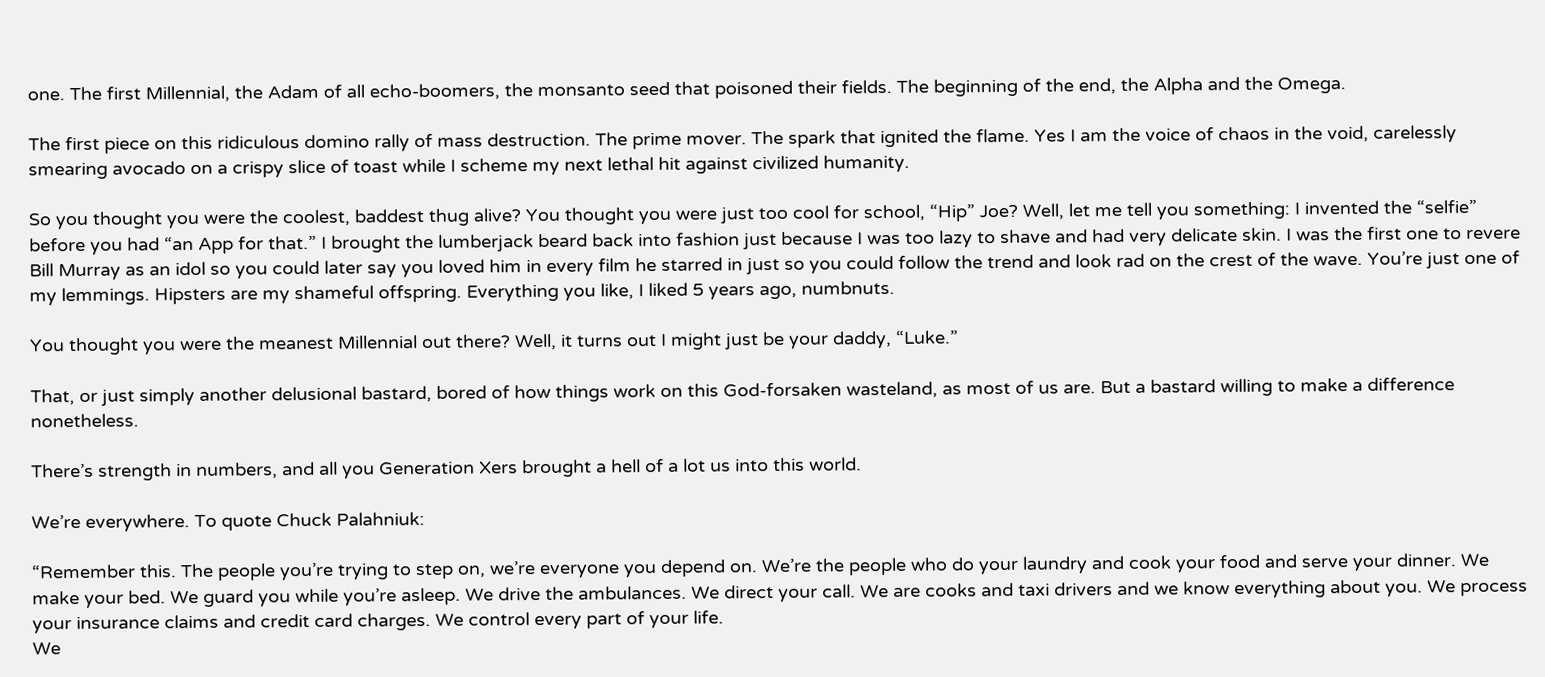one. The first Millennial, the Adam of all echo-boomers, the monsanto seed that poisoned their fields. The beginning of the end, the Alpha and the Omega.

The first piece on this ridiculous domino rally of mass destruction. The prime mover. The spark that ignited the flame. Yes I am the voice of chaos in the void, carelessly smearing avocado on a crispy slice of toast while I scheme my next lethal hit against civilized humanity.

So you thought you were the coolest, baddest thug alive? You thought you were just too cool for school, “Hip” Joe? Well, let me tell you something: I invented the “selfie” before you had “an App for that.” I brought the lumberjack beard back into fashion just because I was too lazy to shave and had very delicate skin. I was the first one to revere Bill Murray as an idol so you could later say you loved him in every film he starred in just so you could follow the trend and look rad on the crest of the wave. You’re just one of my lemmings. Hipsters are my shameful offspring. Everything you like, I liked 5 years ago, numbnuts.

You thought you were the meanest Millennial out there? Well, it turns out I might just be your daddy, “Luke.”

That, or just simply another delusional bastard, bored of how things work on this God-forsaken wasteland, as most of us are. But a bastard willing to make a difference nonetheless.

There’s strength in numbers, and all you Generation Xers brought a hell of a lot us into this world.

We’re everywhere. To quote Chuck Palahniuk:

“Remember this. The people you’re trying to step on, we’re everyone you depend on. We’re the people who do your laundry and cook your food and serve your dinner. We make your bed. We guard you while you’re asleep. We drive the ambulances. We direct your call. We are cooks and taxi drivers and we know everything about you. We process your insurance claims and credit card charges. We control every part of your life.
We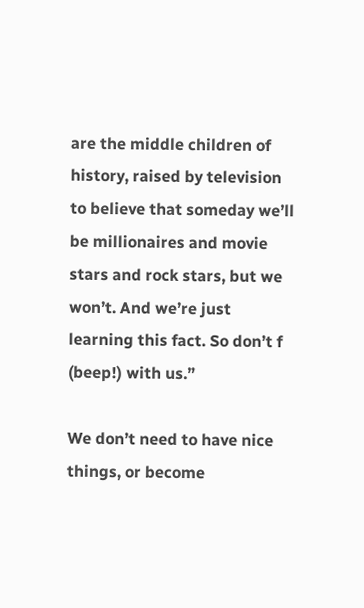are the middle children of history, raised by television to believe that someday we’ll be millionaires and movie stars and rock stars, but we won’t. And we’re just learning this fact. So don’t f (beep!) with us.”

We don’t need to have nice things, or become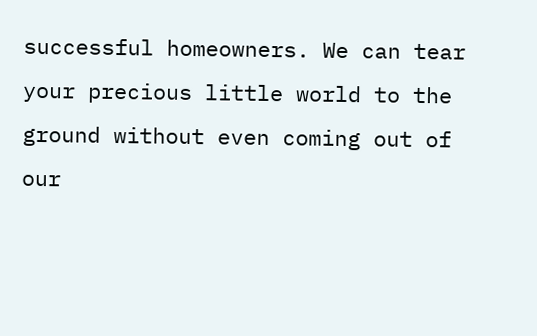successful homeowners. We can tear your precious little world to the ground without even coming out of our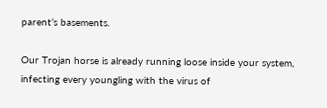parent’s basements.

Our Trojan horse is already running loose inside your system, infecting every youngling with the virus of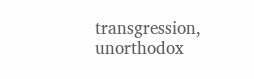transgression, unorthodox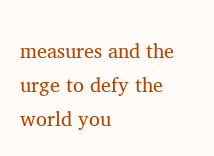measures and the urge to defy the world you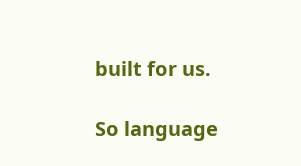built for us.

So language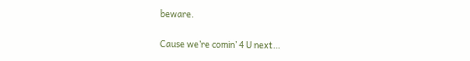beware.

Cause we’re comin’ 4 U next…